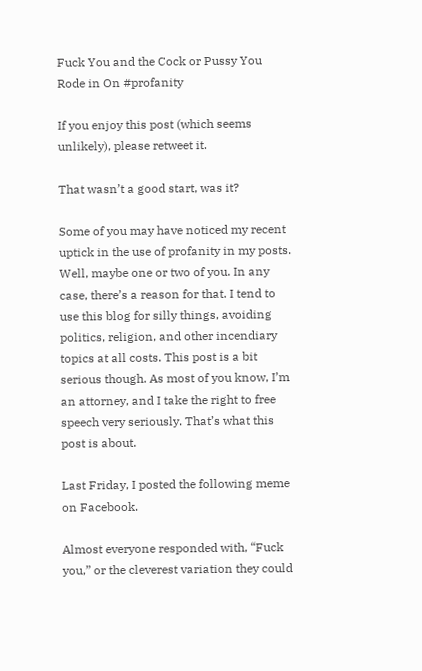Fuck You and the Cock or Pussy You Rode in On #profanity

If you enjoy this post (which seems unlikely), please retweet it.

That wasn’t a good start, was it?

Some of you may have noticed my recent uptick in the use of profanity in my posts. Well, maybe one or two of you. In any case, there’s a reason for that. I tend to use this blog for silly things, avoiding politics, religion, and other incendiary topics at all costs. This post is a bit serious though. As most of you know, I’m an attorney, and I take the right to free speech very seriously. That’s what this post is about.

Last Friday, I posted the following meme on Facebook.

Almost everyone responded with, “Fuck you,” or the cleverest variation they could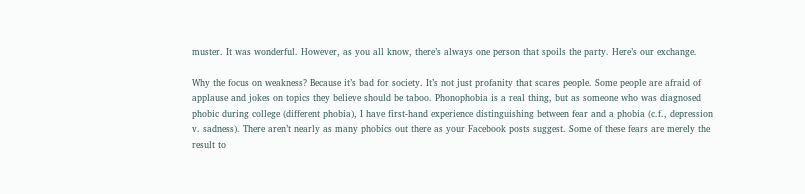muster. It was wonderful. However, as you all know, there’s always one person that spoils the party. Here’s our exchange.

Why the focus on weakness? Because it’s bad for society. It’s not just profanity that scares people. Some people are afraid of applause and jokes on topics they believe should be taboo. Phonophobia is a real thing, but as someone who was diagnosed phobic during college (different phobia), I have first-hand experience distinguishing between fear and a phobia (c.f., depression v. sadness). There aren’t nearly as many phobics out there as your Facebook posts suggest. Some of these fears are merely the result to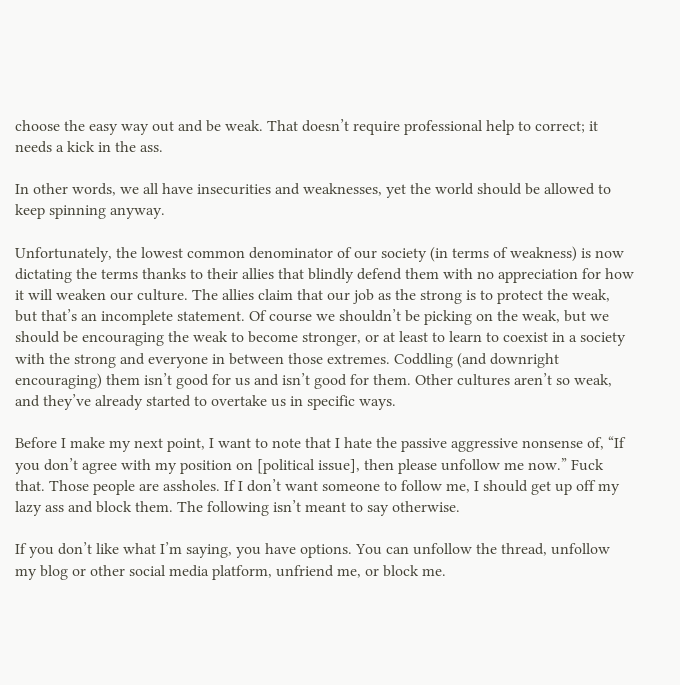choose the easy way out and be weak. That doesn’t require professional help to correct; it needs a kick in the ass.

In other words, we all have insecurities and weaknesses, yet the world should be allowed to keep spinning anyway.

Unfortunately, the lowest common denominator of our society (in terms of weakness) is now dictating the terms thanks to their allies that blindly defend them with no appreciation for how it will weaken our culture. The allies claim that our job as the strong is to protect the weak, but that’s an incomplete statement. Of course we shouldn’t be picking on the weak, but we should be encouraging the weak to become stronger, or at least to learn to coexist in a society with the strong and everyone in between those extremes. Coddling (and downright encouraging) them isn’t good for us and isn’t good for them. Other cultures aren’t so weak, and they’ve already started to overtake us in specific ways.

Before I make my next point, I want to note that I hate the passive aggressive nonsense of, “If you don’t agree with my position on [political issue], then please unfollow me now.” Fuck that. Those people are assholes. If I don’t want someone to follow me, I should get up off my lazy ass and block them. The following isn’t meant to say otherwise.

If you don’t like what I’m saying, you have options. You can unfollow the thread, unfollow my blog or other social media platform, unfriend me, or block me.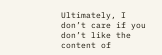Ultimately, I don’t care if you don’t like the content of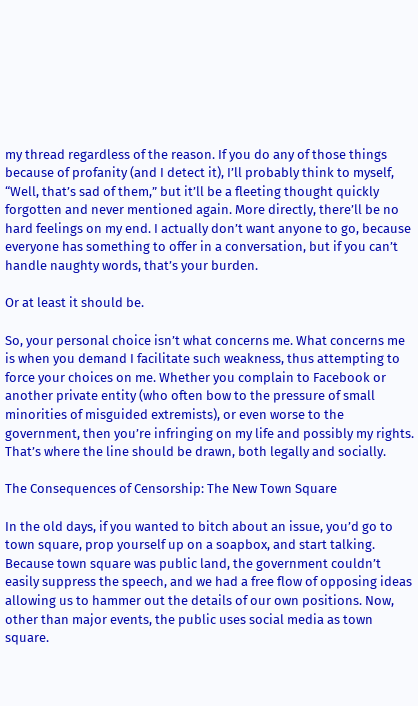my thread regardless of the reason. If you do any of those things because of profanity (and I detect it), I’ll probably think to myself, “Well, that’s sad of them,” but it’ll be a fleeting thought quickly forgotten and never mentioned again. More directly, there’ll be no hard feelings on my end. I actually don’t want anyone to go, because everyone has something to offer in a conversation, but if you can’t handle naughty words, that’s your burden.

Or at least it should be.

So, your personal choice isn’t what concerns me. What concerns me is when you demand I facilitate such weakness, thus attempting to force your choices on me. Whether you complain to Facebook or another private entity (who often bow to the pressure of small minorities of misguided extremists), or even worse to the government, then you’re infringing on my life and possibly my rights. That’s where the line should be drawn, both legally and socially.

The Consequences of Censorship: The New Town Square

In the old days, if you wanted to bitch about an issue, you’d go to town square, prop yourself up on a soapbox, and start talking. Because town square was public land, the government couldn’t easily suppress the speech, and we had a free flow of opposing ideas allowing us to hammer out the details of our own positions. Now, other than major events, the public uses social media as town square.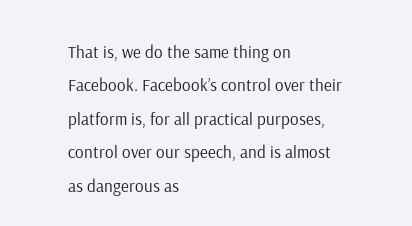That is, we do the same thing on Facebook. Facebook’s control over their platform is, for all practical purposes, control over our speech, and is almost as dangerous as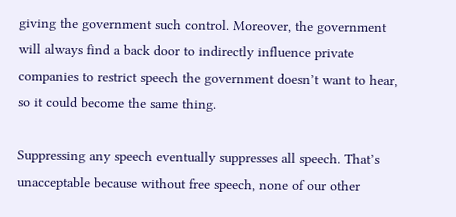giving the government such control. Moreover, the government will always find a back door to indirectly influence private companies to restrict speech the government doesn’t want to hear, so it could become the same thing.

Suppressing any speech eventually suppresses all speech. That’s unacceptable because without free speech, none of our other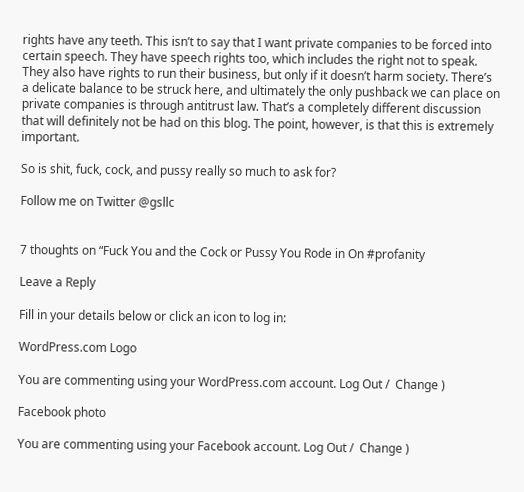rights have any teeth. This isn’t to say that I want private companies to be forced into certain speech. They have speech rights too, which includes the right not to speak. They also have rights to run their business, but only if it doesn’t harm society. There’s a delicate balance to be struck here, and ultimately the only pushback we can place on private companies is through antitrust law. That’s a completely different discussion that will definitely not be had on this blog. The point, however, is that this is extremely important.

So is shit, fuck, cock, and pussy really so much to ask for?

Follow me on Twitter @gsllc


7 thoughts on “Fuck You and the Cock or Pussy You Rode in On #profanity

Leave a Reply

Fill in your details below or click an icon to log in:

WordPress.com Logo

You are commenting using your WordPress.com account. Log Out /  Change )

Facebook photo

You are commenting using your Facebook account. Log Out /  Change )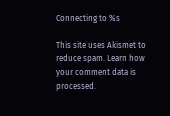Connecting to %s

This site uses Akismet to reduce spam. Learn how your comment data is processed.